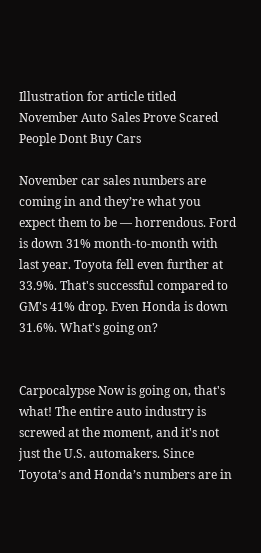Illustration for article titled November Auto Sales Prove Scared People Dont Buy Cars

November car sales numbers are coming in and they’re what you expect them to be — horrendous. Ford is down 31% month-to-month with last year. Toyota fell even further at 33.9%. That's successful compared to GM's 41% drop. Even Honda is down 31.6%. What's going on?


Carpocalypse Now is going on, that's what! The entire auto industry is screwed at the moment, and it's not just the U.S. automakers. Since Toyota’s and Honda’s numbers are in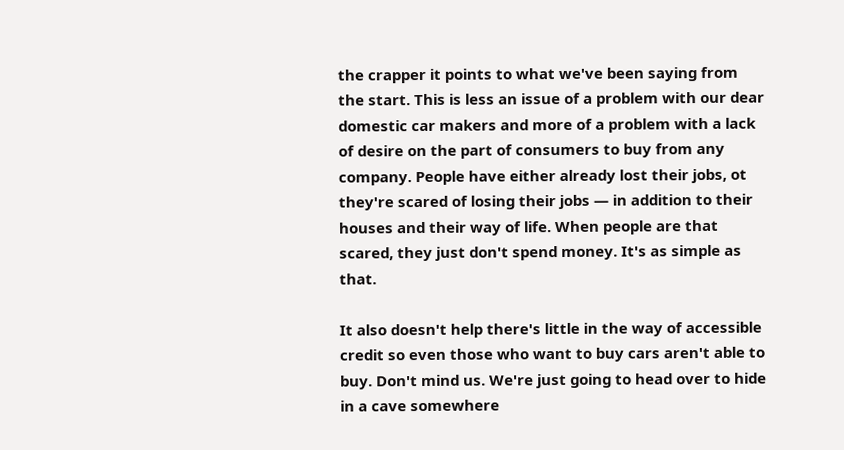the crapper it points to what we've been saying from the start. This is less an issue of a problem with our dear domestic car makers and more of a problem with a lack of desire on the part of consumers to buy from any company. People have either already lost their jobs, ot they're scared of losing their jobs — in addition to their houses and their way of life. When people are that scared, they just don't spend money. It's as simple as that.

It also doesn't help there's little in the way of accessible credit so even those who want to buy cars aren't able to buy. Don't mind us. We're just going to head over to hide in a cave somewhere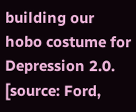building our hobo costume for Depression 2.0. [source: Ford,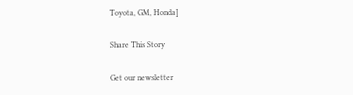Toyota, GM, Honda]

Share This Story

Get our newsletter